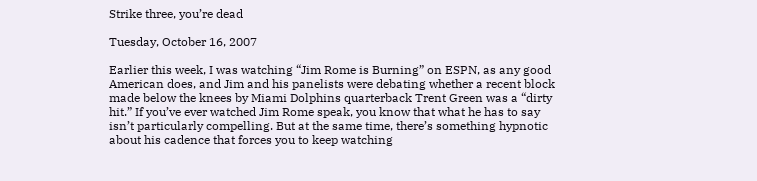Strike three, you’re dead

Tuesday, October 16, 2007

Earlier this week, I was watching “Jim Rome is Burning” on ESPN, as any good American does, and Jim and his panelists were debating whether a recent block made below the knees by Miami Dolphins quarterback Trent Green was a “dirty hit.” If you’ve ever watched Jim Rome speak, you know that what he has to say isn’t particularly compelling. But at the same time, there’s something hypnotic about his cadence that forces you to keep watching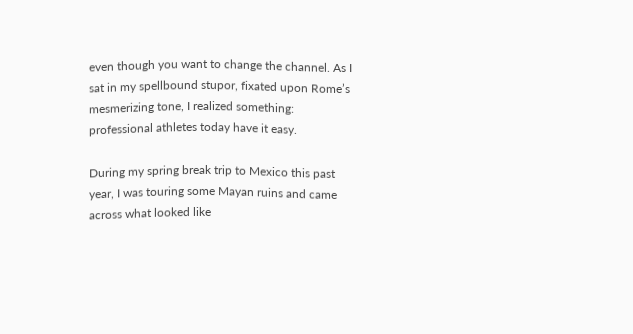even though you want to change the channel. As I sat in my spellbound stupor, fixated upon Rome’s mesmerizing tone, I realized something: professional athletes today have it easy.

During my spring break trip to Mexico this past year, I was touring some Mayan ruins and came across what looked like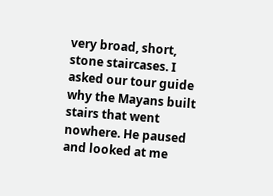very broad, short, stone staircases. I asked our tour guide why the Mayans built stairs that went nowhere. He paused and looked at me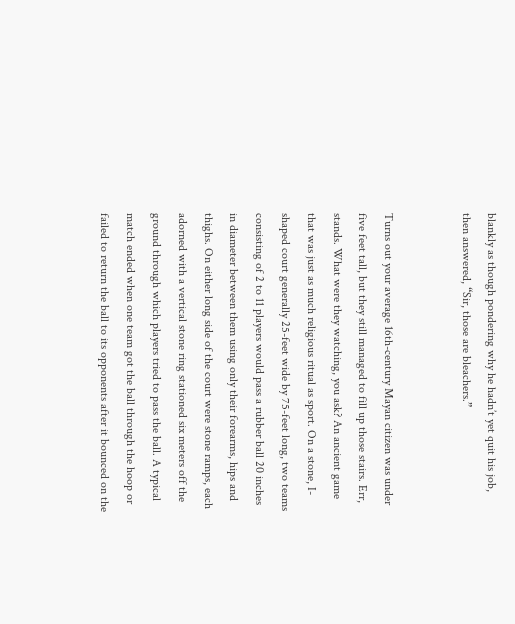blankly as though pondering why he hadn’t yet quit his job, then answered, “Sir, those are bleachers.”


Turns out your average 16th-century Mayan citizen was under five feet tall, but they still managed to fill up those stairs. Err, stands. What were they watching, you ask? An ancient game that was just as much religious ritual as sport. On a stone, I-shaped court generally 25-feet wide by 75-feet long, two teams consisting of 2 to 11 players would pass a rubber ball 20 inches in diameter between them using only their forearms, hips and thighs. On either long side of the court were stone ramps, each adorned with a vertical stone ring stationed six meters off the ground through which players tried to pass the ball. A typical match ended when one team got the ball through the hoop or failed to return the ball to its opponents after it bounced on the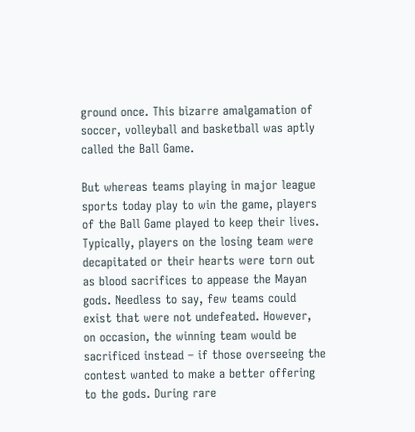ground once. This bizarre amalgamation of soccer, volleyball and basketball was aptly called the Ball Game.

But whereas teams playing in major league sports today play to win the game, players of the Ball Game played to keep their lives. Typically, players on the losing team were decapitated or their hearts were torn out as blood sacrifices to appease the Mayan gods. Needless to say, few teams could exist that were not undefeated. However, on occasion, the winning team would be sacrificed instead – if those overseeing the contest wanted to make a better offering to the gods. During rare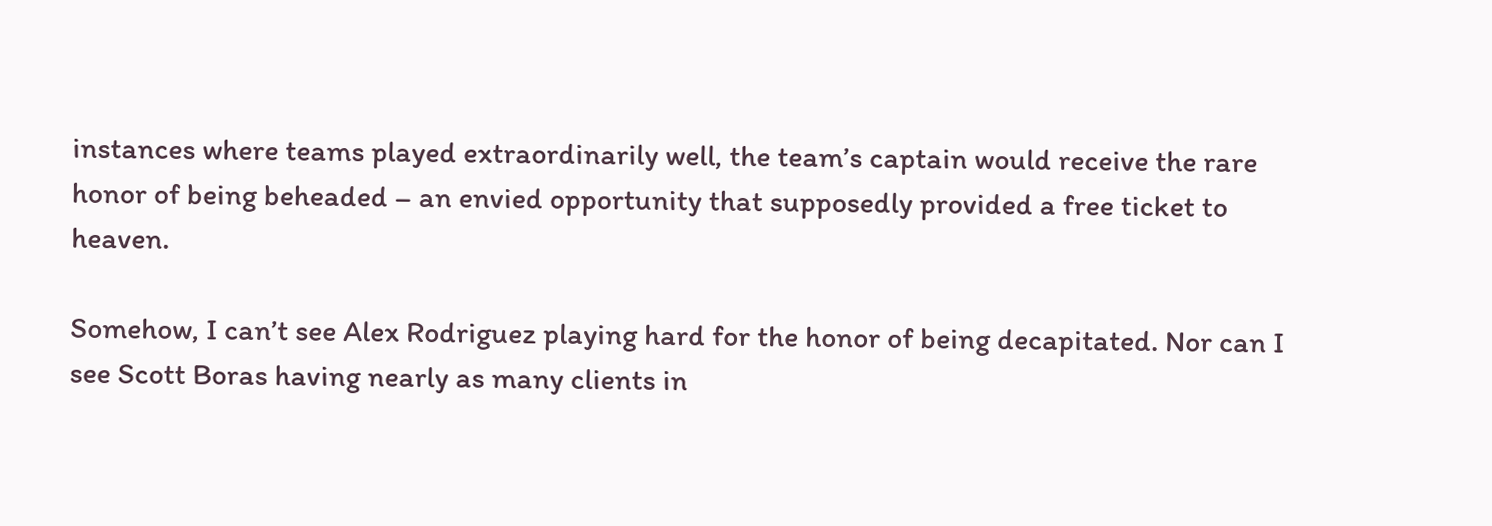instances where teams played extraordinarily well, the team’s captain would receive the rare honor of being beheaded – an envied opportunity that supposedly provided a free ticket to heaven.

Somehow, I can’t see Alex Rodriguez playing hard for the honor of being decapitated. Nor can I see Scott Boras having nearly as many clients in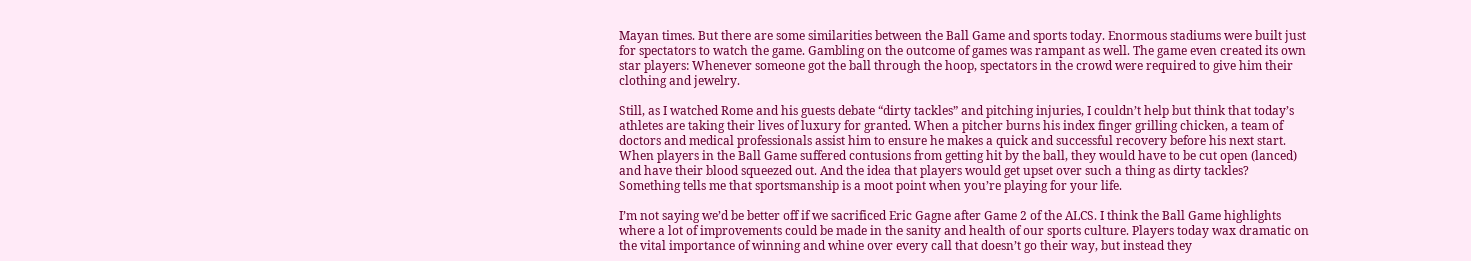Mayan times. But there are some similarities between the Ball Game and sports today. Enormous stadiums were built just for spectators to watch the game. Gambling on the outcome of games was rampant as well. The game even created its own star players: Whenever someone got the ball through the hoop, spectators in the crowd were required to give him their clothing and jewelry.

Still, as I watched Rome and his guests debate “dirty tackles” and pitching injuries, I couldn’t help but think that today’s athletes are taking their lives of luxury for granted. When a pitcher burns his index finger grilling chicken, a team of doctors and medical professionals assist him to ensure he makes a quick and successful recovery before his next start. When players in the Ball Game suffered contusions from getting hit by the ball, they would have to be cut open (lanced) and have their blood squeezed out. And the idea that players would get upset over such a thing as dirty tackles? Something tells me that sportsmanship is a moot point when you’re playing for your life.

I’m not saying we’d be better off if we sacrificed Eric Gagne after Game 2 of the ALCS. I think the Ball Game highlights where a lot of improvements could be made in the sanity and health of our sports culture. Players today wax dramatic on the vital importance of winning and whine over every call that doesn’t go their way, but instead they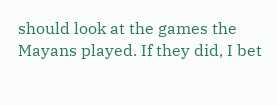should look at the games the Mayans played. If they did, I bet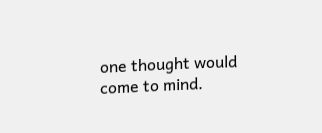one thought would come to mind.